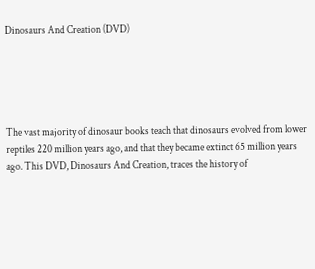Dinosaurs And Creation (DVD)





The vast majority of dinosaur books teach that dinosaurs evolved from lower reptiles 220 million years ago, and that they became extinct 65 million years ago. This DVD, Dinosaurs And Creation, traces the history of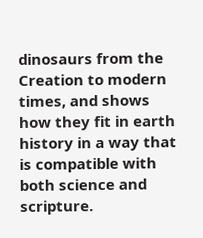dinosaurs from the Creation to modern times, and shows how they fit in earth history in a way that is compatible with both science and scripture.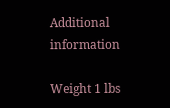Additional information

Weight 1 lbs